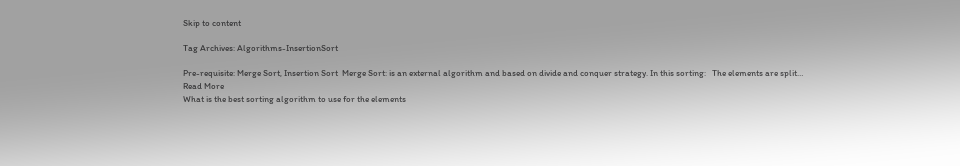Skip to content

Tag Archives: Algorithms-InsertionSort

Pre-requisite: Merge Sort, Insertion Sort  Merge Sort: is an external algorithm and based on divide and conquer strategy. In this sorting:   The elements are split… Read More
What is the best sorting algorithm to use for the elements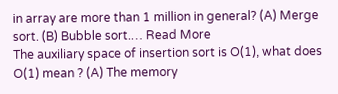in array are more than 1 million in general? (A) Merge sort. (B) Bubble sort.… Read More
The auxiliary space of insertion sort is O(1), what does O(1) mean ? (A) The memory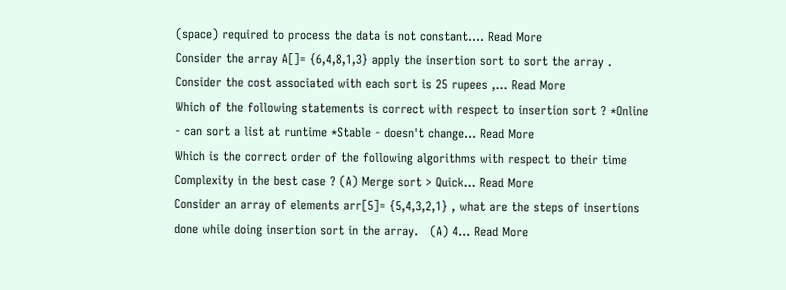(space) required to process the data is not constant.… Read More
Consider the array A[]= {6,4,8,1,3} apply the insertion sort to sort the array . Consider the cost associated with each sort is 25 rupees ,… Read More
Which of the following statements is correct with respect to insertion sort ? *Online - can sort a list at runtime *Stable - doesn't change… Read More
Which is the correct order of the following algorithms with respect to their time Complexity in the best case ? (A) Merge sort > Quick… Read More
Consider an array of elements arr[5]= {5,4,3,2,1} , what are the steps of insertions done while doing insertion sort in the array.   (A) 4… Read More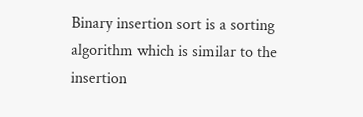Binary insertion sort is a sorting algorithm which is similar to the insertion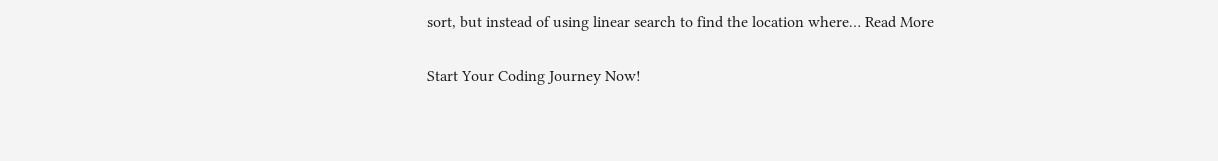sort, but instead of using linear search to find the location where… Read More

Start Your Coding Journey Now!